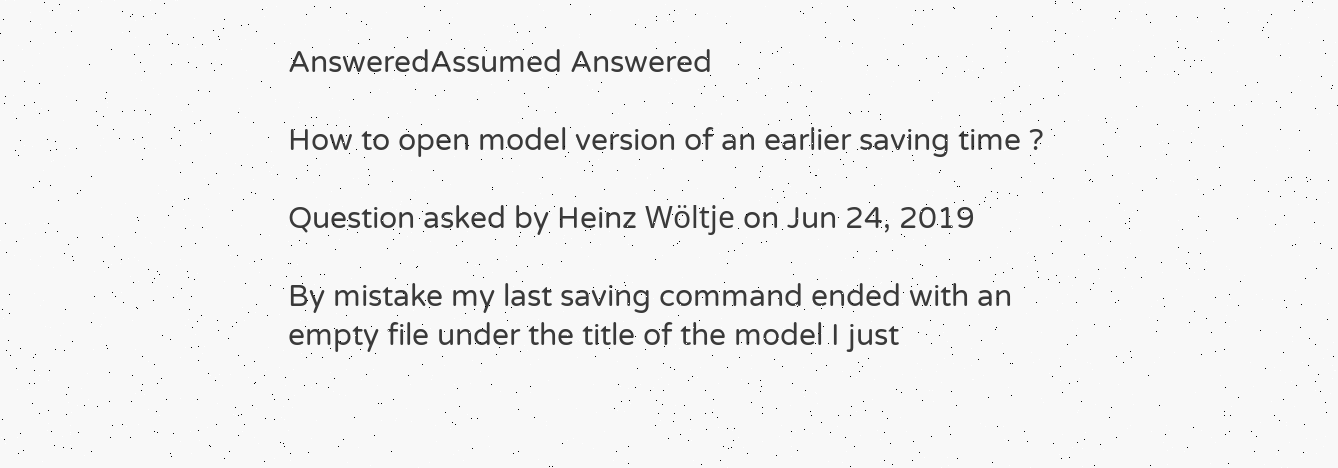AnsweredAssumed Answered

How to open model version of an earlier saving time ?

Question asked by Heinz Wöltje on Jun 24, 2019

By mistake my last saving command ended with an empty file under the title of the model I just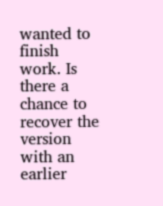wanted to finish work. Is there a chance to recover the version with an earlier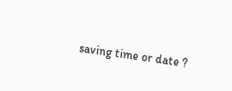saving time or date ?